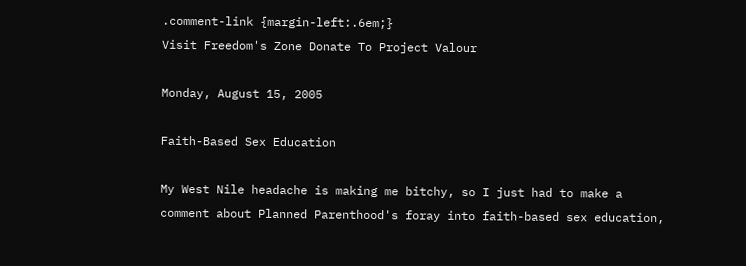.comment-link {margin-left:.6em;}
Visit Freedom's Zone Donate To Project Valour

Monday, August 15, 2005

Faith-Based Sex Education

My West Nile headache is making me bitchy, so I just had to make a comment about Planned Parenthood's foray into faith-based sex education,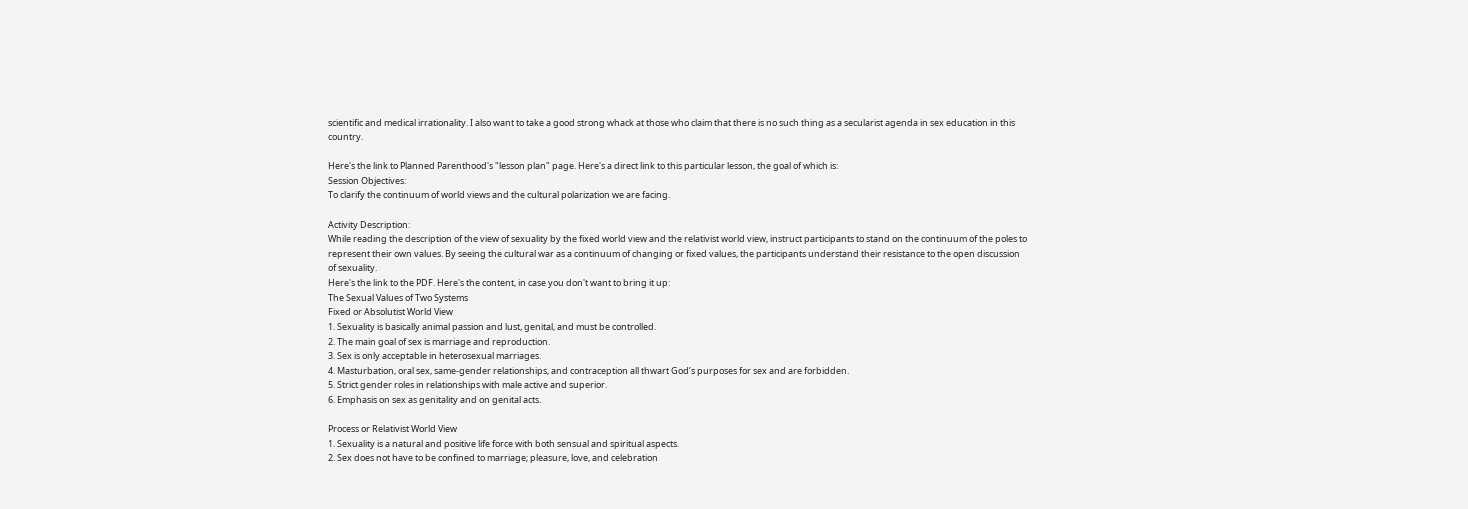scientific and medical irrationality. I also want to take a good strong whack at those who claim that there is no such thing as a secularist agenda in sex education in this country.

Here's the link to Planned Parenthood's "lesson plan" page. Here's a direct link to this particular lesson, the goal of which is:
Session Objectives:
To clarify the continuum of world views and the cultural polarization we are facing.

Activity Description:
While reading the description of the view of sexuality by the fixed world view and the relativist world view, instruct participants to stand on the continuum of the poles to represent their own values. By seeing the cultural war as a continuum of changing or fixed values, the participants understand their resistance to the open discussion of sexuality.
Here's the link to the PDF. Here's the content, in case you don't want to bring it up:
The Sexual Values of Two Systems
Fixed or Absolutist World View
1. Sexuality is basically animal passion and lust, genital, and must be controlled.
2. The main goal of sex is marriage and reproduction.
3. Sex is only acceptable in heterosexual marriages.
4. Masturbation, oral sex, same-gender relationships, and contraception all thwart God’s purposes for sex and are forbidden.
5. Strict gender roles in relationships with male active and superior.
6. Emphasis on sex as genitality and on genital acts.

Process or Relativist World View
1. Sexuality is a natural and positive life force with both sensual and spiritual aspects.
2. Sex does not have to be confined to marriage; pleasure, love, and celebration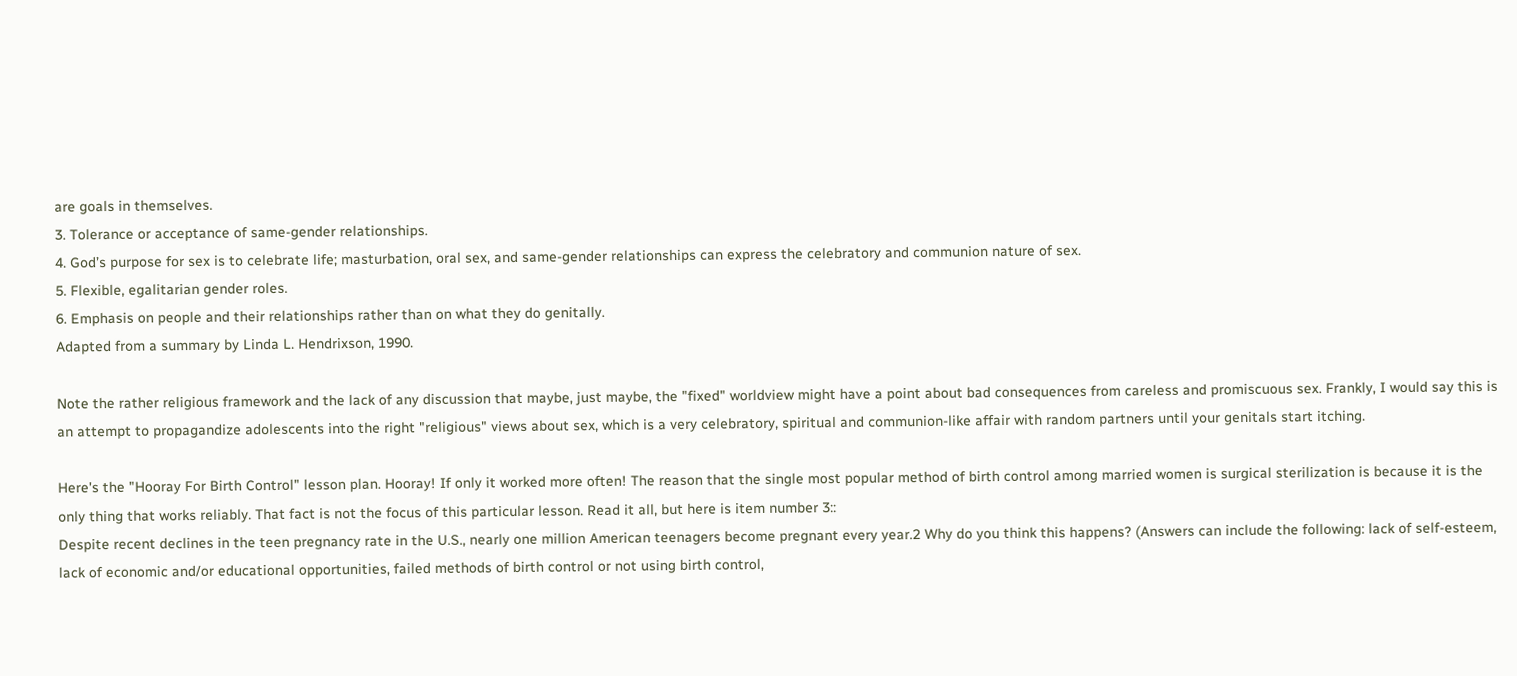are goals in themselves.
3. Tolerance or acceptance of same-gender relationships.
4. God’s purpose for sex is to celebrate life; masturbation, oral sex, and same-gender relationships can express the celebratory and communion nature of sex.
5. Flexible, egalitarian gender roles.
6. Emphasis on people and their relationships rather than on what they do genitally.
Adapted from a summary by Linda L. Hendrixson, 1990.

Note the rather religious framework and the lack of any discussion that maybe, just maybe, the "fixed" worldview might have a point about bad consequences from careless and promiscuous sex. Frankly, I would say this is an attempt to propagandize adolescents into the right "religious" views about sex, which is a very celebratory, spiritual and communion-like affair with random partners until your genitals start itching.

Here's the "Hooray For Birth Control" lesson plan. Hooray! If only it worked more often! The reason that the single most popular method of birth control among married women is surgical sterilization is because it is the only thing that works reliably. That fact is not the focus of this particular lesson. Read it all, but here is item number 3::
Despite recent declines in the teen pregnancy rate in the U.S., nearly one million American teenagers become pregnant every year.2 Why do you think this happens? (Answers can include the following: lack of self-esteem, lack of economic and/or educational opportunities, failed methods of birth control or not using birth control,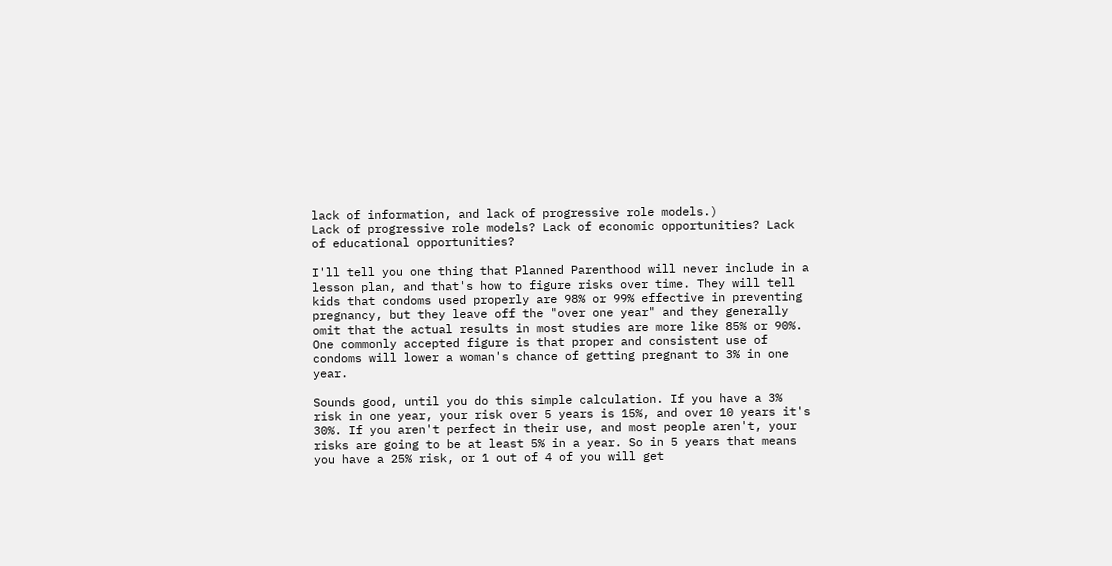lack of information, and lack of progressive role models.)
Lack of progressive role models? Lack of economic opportunities? Lack of educational opportunities?

I'll tell you one thing that Planned Parenthood will never include in a lesson plan, and that's how to figure risks over time. They will tell kids that condoms used properly are 98% or 99% effective in preventing pregnancy, but they leave off the "over one year" and they generally omit that the actual results in most studies are more like 85% or 90%. One commonly accepted figure is that proper and consistent use of condoms will lower a woman's chance of getting pregnant to 3% in one year.

Sounds good, until you do this simple calculation. If you have a 3% risk in one year, your risk over 5 years is 15%, and over 10 years it's 30%. If you aren't perfect in their use, and most people aren't, your risks are going to be at least 5% in a year. So in 5 years that means you have a 25% risk, or 1 out of 4 of you will get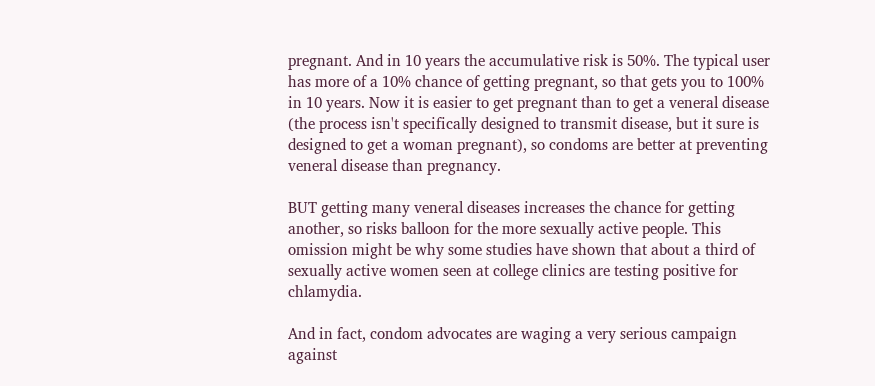pregnant. And in 10 years the accumulative risk is 50%. The typical user has more of a 10% chance of getting pregnant, so that gets you to 100% in 10 years. Now it is easier to get pregnant than to get a veneral disease (the process isn't specifically designed to transmit disease, but it sure is designed to get a woman pregnant), so condoms are better at preventing veneral disease than pregnancy.

BUT getting many veneral diseases increases the chance for getting another, so risks balloon for the more sexually active people. This omission might be why some studies have shown that about a third of sexually active women seen at college clinics are testing positive for chlamydia.

And in fact, condom advocates are waging a very serious campaign against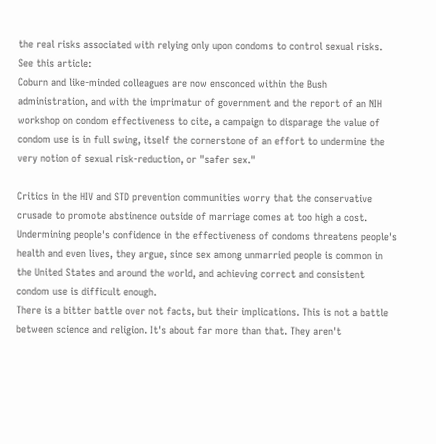the real risks associated with relying only upon condoms to control sexual risks. See this article:
Coburn and like-minded colleagues are now ensconced within the Bush administration, and with the imprimatur of government and the report of an NIH workshop on condom effectiveness to cite, a campaign to disparage the value of condom use is in full swing, itself the cornerstone of an effort to undermine the very notion of sexual risk-reduction, or "safer sex."

Critics in the HIV and STD prevention communities worry that the conservative crusade to promote abstinence outside of marriage comes at too high a cost. Undermining people's confidence in the effectiveness of condoms threatens people's health and even lives, they argue, since sex among unmarried people is common in the United States and around the world, and achieving correct and consistent condom use is difficult enough.
There is a bitter battle over not facts, but their implications. This is not a battle between science and religion. It's about far more than that. They aren't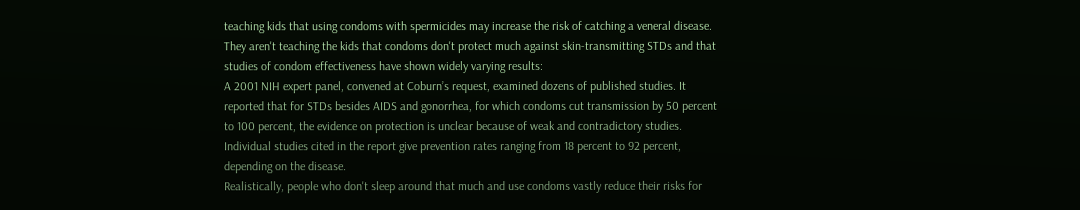teaching kids that using condoms with spermicides may increase the risk of catching a veneral disease. They aren't teaching the kids that condoms don't protect much against skin-transmitting STDs and that studies of condom effectiveness have shown widely varying results:
A 2001 NIH expert panel, convened at Coburn’s request, examined dozens of published studies. It reported that for STDs besides AIDS and gonorrhea, for which condoms cut transmission by 50 percent to 100 percent, the evidence on protection is unclear because of weak and contradictory studies. Individual studies cited in the report give prevention rates ranging from 18 percent to 92 percent, depending on the disease.
Realistically, people who don't sleep around that much and use condoms vastly reduce their risks for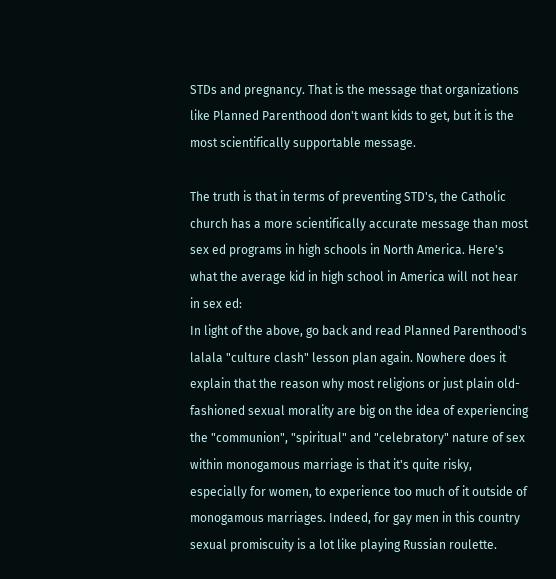STDs and pregnancy. That is the message that organizations like Planned Parenthood don't want kids to get, but it is the most scientifically supportable message.

The truth is that in terms of preventing STD's, the Catholic church has a more scientifically accurate message than most sex ed programs in high schools in North America. Here's what the average kid in high school in America will not hear in sex ed:
In light of the above, go back and read Planned Parenthood's lalala "culture clash" lesson plan again. Nowhere does it explain that the reason why most religions or just plain old-fashioned sexual morality are big on the idea of experiencing the "communion", "spiritual" and "celebratory" nature of sex within monogamous marriage is that it's quite risky, especially for women, to experience too much of it outside of monogamous marriages. Indeed, for gay men in this country sexual promiscuity is a lot like playing Russian roulette.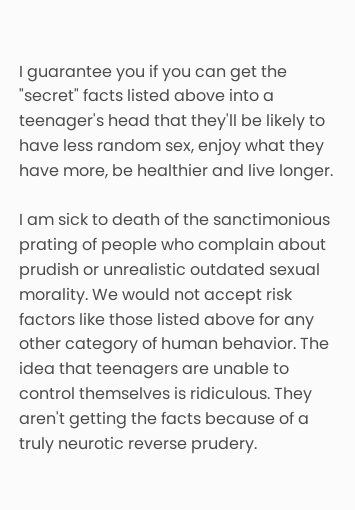I guarantee you if you can get the "secret" facts listed above into a teenager's head that they'll be likely to have less random sex, enjoy what they have more, be healthier and live longer.

I am sick to death of the sanctimonious prating of people who complain about prudish or unrealistic outdated sexual morality. We would not accept risk factors like those listed above for any other category of human behavior. The idea that teenagers are unable to control themselves is ridiculous. They aren't getting the facts because of a truly neurotic reverse prudery.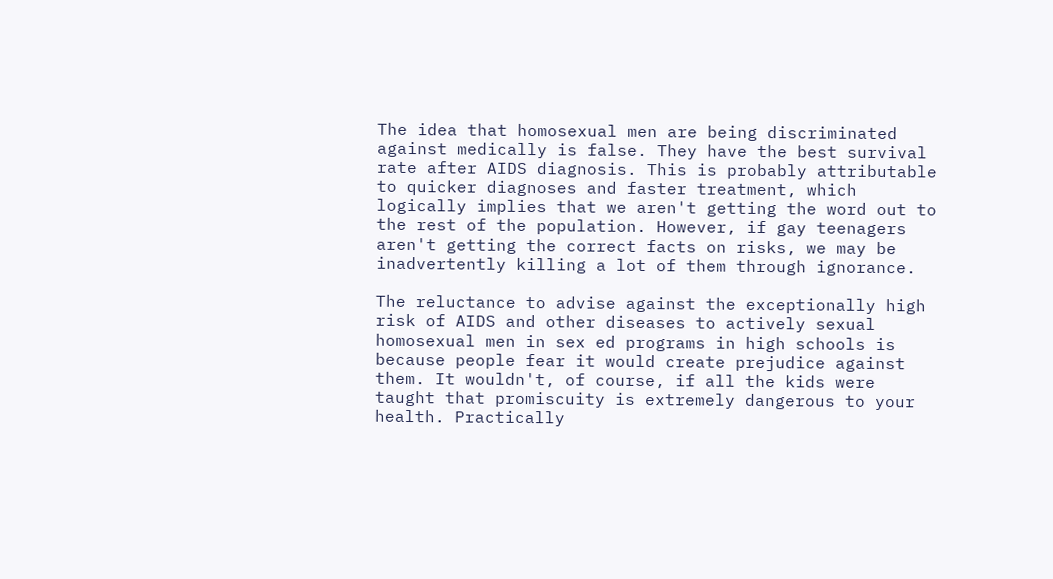The idea that homosexual men are being discriminated against medically is false. They have the best survival rate after AIDS diagnosis. This is probably attributable to quicker diagnoses and faster treatment, which logically implies that we aren't getting the word out to the rest of the population. However, if gay teenagers aren't getting the correct facts on risks, we may be inadvertently killing a lot of them through ignorance.

The reluctance to advise against the exceptionally high risk of AIDS and other diseases to actively sexual homosexual men in sex ed programs in high schools is because people fear it would create prejudice against them. It wouldn't, of course, if all the kids were taught that promiscuity is extremely dangerous to your health. Practically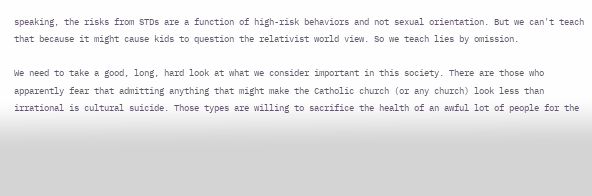speaking, the risks from STDs are a function of high-risk behaviors and not sexual orientation. But we can't teach that because it might cause kids to question the relativist world view. So we teach lies by omission.

We need to take a good, long, hard look at what we consider important in this society. There are those who apparently fear that admitting anything that might make the Catholic church (or any church) look less than irrational is cultural suicide. Those types are willing to sacrifice the health of an awful lot of people for the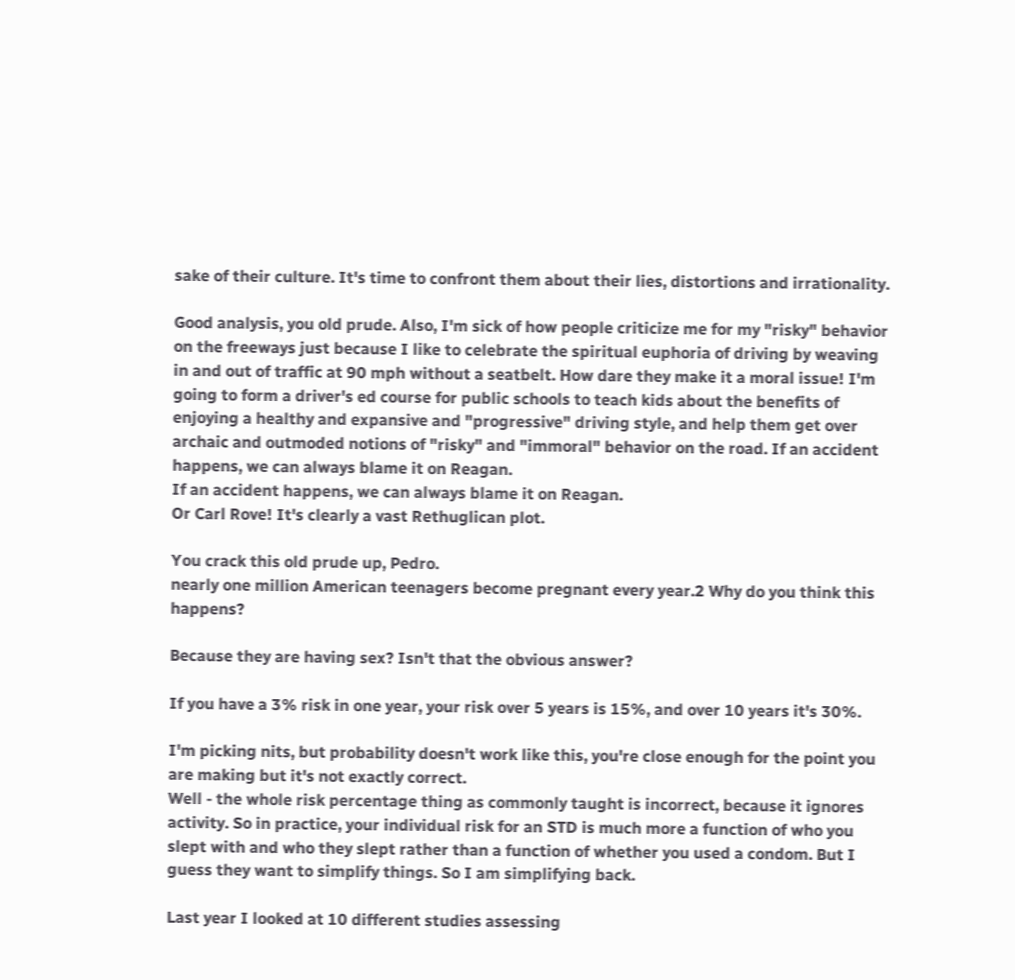sake of their culture. It's time to confront them about their lies, distortions and irrationality.

Good analysis, you old prude. Also, I'm sick of how people criticize me for my "risky" behavior on the freeways just because I like to celebrate the spiritual euphoria of driving by weaving in and out of traffic at 90 mph without a seatbelt. How dare they make it a moral issue! I'm going to form a driver's ed course for public schools to teach kids about the benefits of enjoying a healthy and expansive and "progressive" driving style, and help them get over archaic and outmoded notions of "risky" and "immoral" behavior on the road. If an accident happens, we can always blame it on Reagan.
If an accident happens, we can always blame it on Reagan.
Or Carl Rove! It's clearly a vast Rethuglican plot.

You crack this old prude up, Pedro.
nearly one million American teenagers become pregnant every year.2 Why do you think this happens?

Because they are having sex? Isn't that the obvious answer?

If you have a 3% risk in one year, your risk over 5 years is 15%, and over 10 years it's 30%.

I'm picking nits, but probability doesn't work like this, you're close enough for the point you are making but it's not exactly correct.
Well - the whole risk percentage thing as commonly taught is incorrect, because it ignores activity. So in practice, your individual risk for an STD is much more a function of who you slept with and who they slept rather than a function of whether you used a condom. But I guess they want to simplify things. So I am simplifying back.

Last year I looked at 10 different studies assessing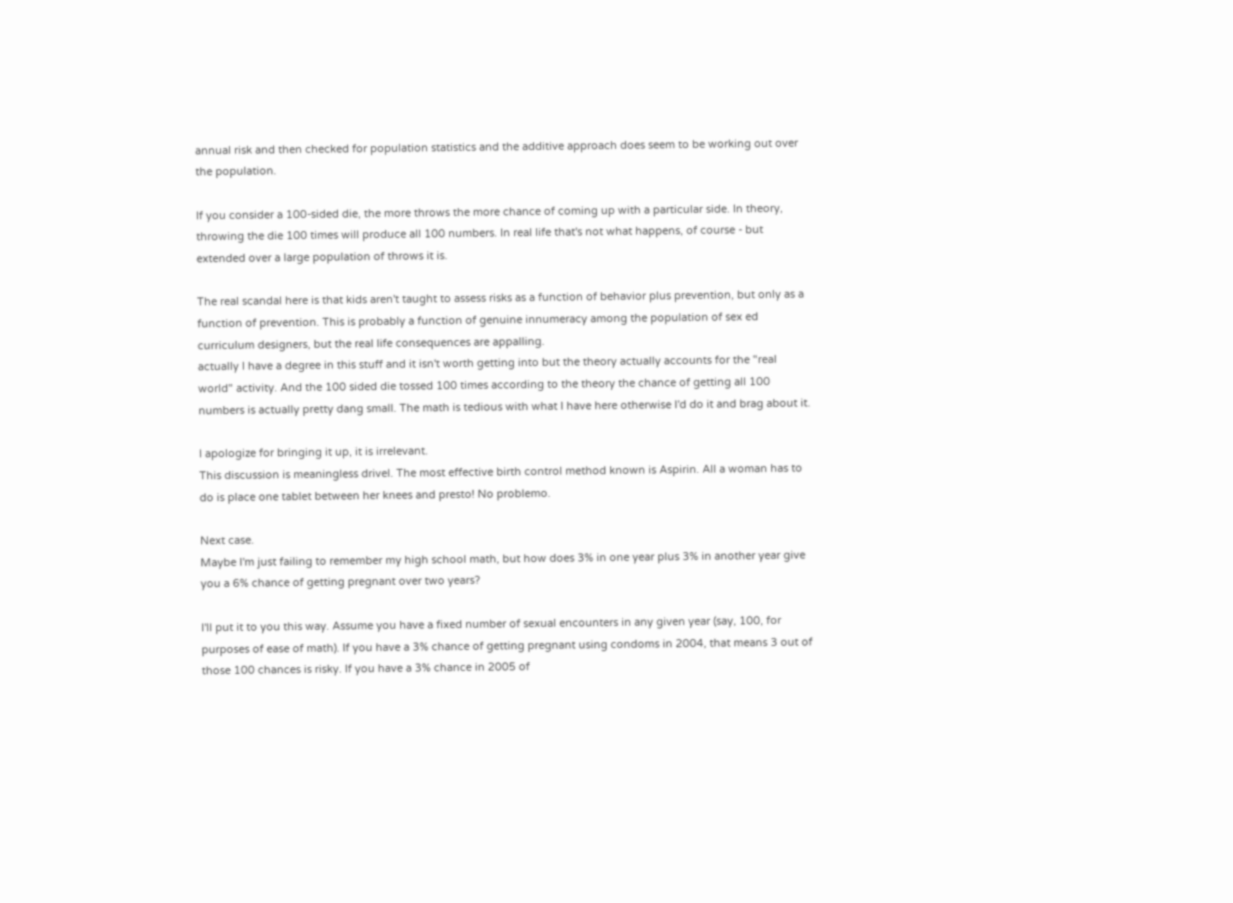annual risk and then checked for population statistics and the additive approach does seem to be working out over the population.

If you consider a 100-sided die, the more throws the more chance of coming up with a particular side. In theory, throwing the die 100 times will produce all 100 numbers. In real life that's not what happens, of course - but extended over a large population of throws it is.

The real scandal here is that kids aren't taught to assess risks as a function of behavior plus prevention, but only as a function of prevention. This is probably a function of genuine innumeracy among the population of sex ed curriculum designers, but the real life consequences are appalling.
actually I have a degree in this stuff and it isn't worth getting into but the theory actually accounts for the "real world" activity. And the 100 sided die tossed 100 times according to the theory the chance of getting all 100 numbers is actually pretty dang small. The math is tedious with what I have here otherwise I'd do it and brag about it.

I apologize for bringing it up, it is irrelevant.
This discussion is meaningless drivel. The most effective birth control method known is Aspirin. All a woman has to do is place one tablet between her knees and presto! No problemo.

Next case.
Maybe I'm just failing to remember my high school math, but how does 3% in one year plus 3% in another year give you a 6% chance of getting pregnant over two years?

I'll put it to you this way. Assume you have a fixed number of sexual encounters in any given year (say, 100, for purposes of ease of math). If you have a 3% chance of getting pregnant using condoms in 2004, that means 3 out of those 100 chances is risky. If you have a 3% chance in 2005 of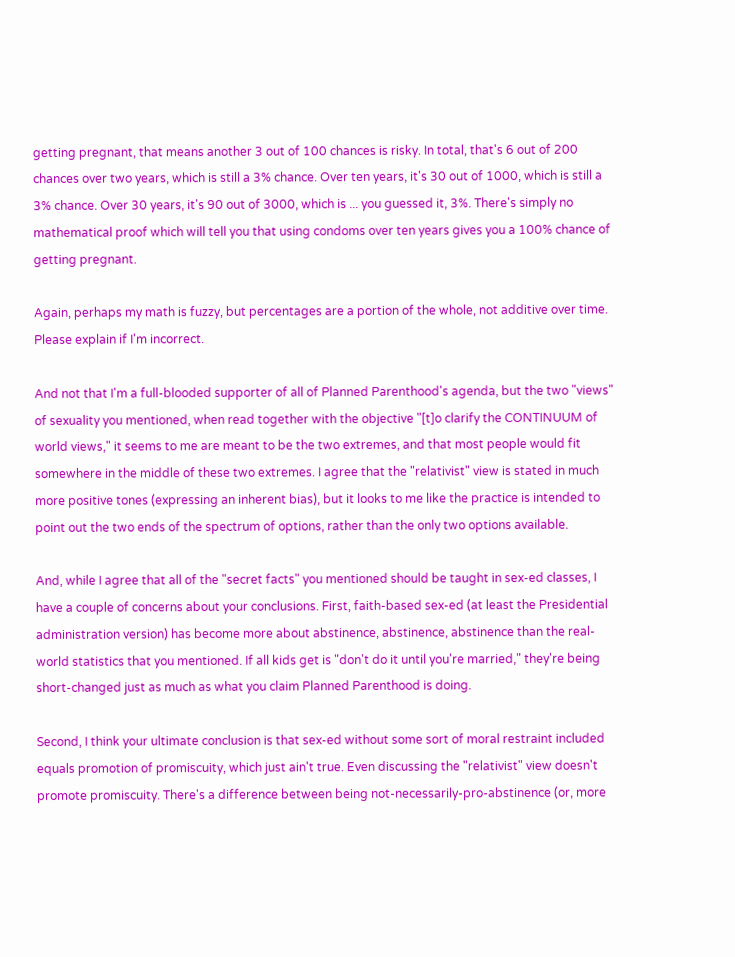getting pregnant, that means another 3 out of 100 chances is risky. In total, that's 6 out of 200 chances over two years, which is still a 3% chance. Over ten years, it's 30 out of 1000, which is still a 3% chance. Over 30 years, it's 90 out of 3000, which is ... you guessed it, 3%. There's simply no mathematical proof which will tell you that using condoms over ten years gives you a 100% chance of getting pregnant.

Again, perhaps my math is fuzzy, but percentages are a portion of the whole, not additive over time. Please explain if I'm incorrect.

And not that I'm a full-blooded supporter of all of Planned Parenthood's agenda, but the two "views" of sexuality you mentioned, when read together with the objective "[t]o clarify the CONTINUUM of world views," it seems to me are meant to be the two extremes, and that most people would fit somewhere in the middle of these two extremes. I agree that the "relativist" view is stated in much more positive tones (expressing an inherent bias), but it looks to me like the practice is intended to point out the two ends of the spectrum of options, rather than the only two options available.

And, while I agree that all of the "secret facts" you mentioned should be taught in sex-ed classes, I have a couple of concerns about your conclusions. First, faith-based sex-ed (at least the Presidential administration version) has become more about abstinence, abstinence, abstinence than the real-world statistics that you mentioned. If all kids get is "don't do it until you're married," they're being short-changed just as much as what you claim Planned Parenthood is doing.

Second, I think your ultimate conclusion is that sex-ed without some sort of moral restraint included equals promotion of promiscuity, which just ain't true. Even discussing the "relativist" view doesn't promote promiscuity. There's a difference between being not-necessarily-pro-abstinence (or, more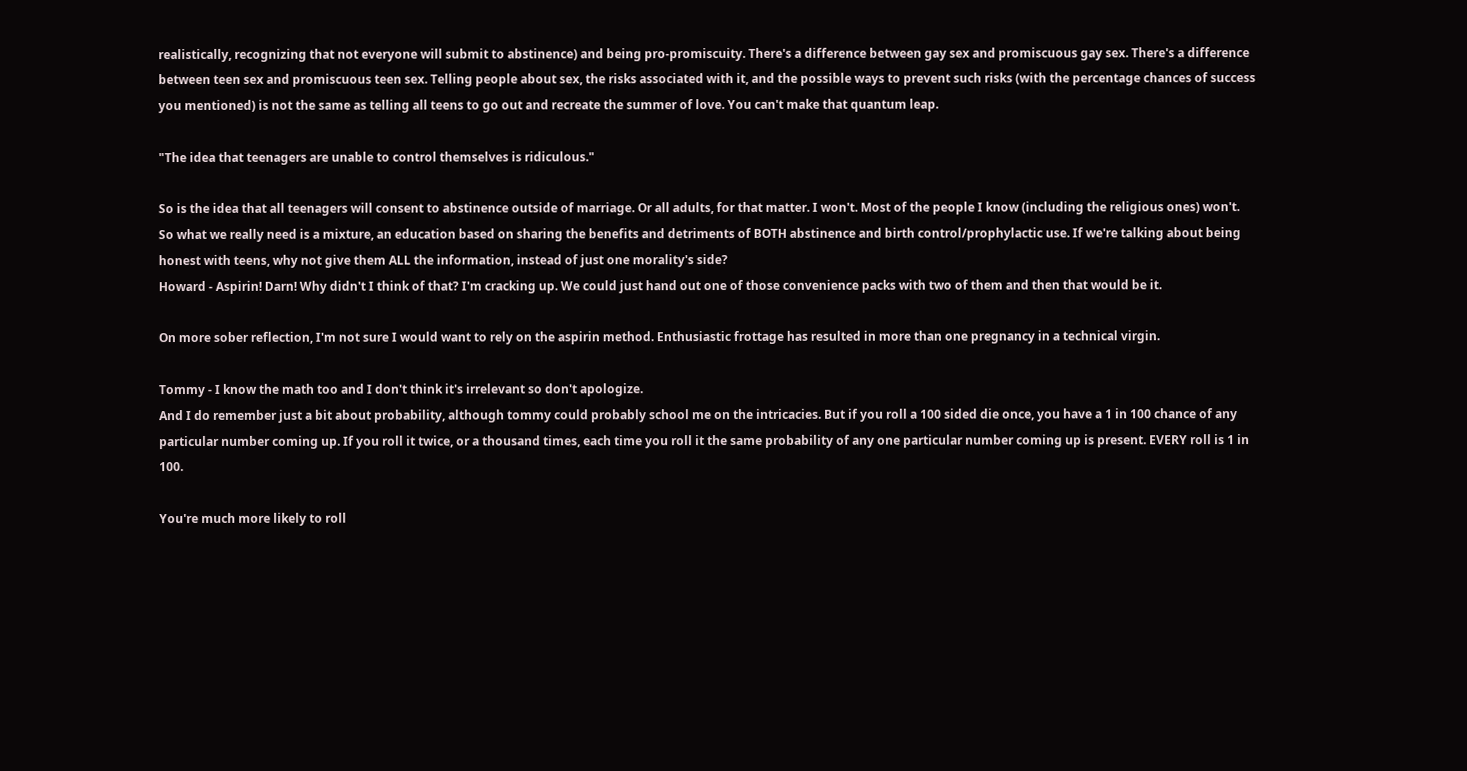realistically, recognizing that not everyone will submit to abstinence) and being pro-promiscuity. There's a difference between gay sex and promiscuous gay sex. There's a difference between teen sex and promiscuous teen sex. Telling people about sex, the risks associated with it, and the possible ways to prevent such risks (with the percentage chances of success you mentioned) is not the same as telling all teens to go out and recreate the summer of love. You can't make that quantum leap.

"The idea that teenagers are unable to control themselves is ridiculous."

So is the idea that all teenagers will consent to abstinence outside of marriage. Or all adults, for that matter. I won't. Most of the people I know (including the religious ones) won't. So what we really need is a mixture, an education based on sharing the benefits and detriments of BOTH abstinence and birth control/prophylactic use. If we're talking about being honest with teens, why not give them ALL the information, instead of just one morality's side?
Howard - Aspirin! Darn! Why didn't I think of that? I'm cracking up. We could just hand out one of those convenience packs with two of them and then that would be it.

On more sober reflection, I'm not sure I would want to rely on the aspirin method. Enthusiastic frottage has resulted in more than one pregnancy in a technical virgin.

Tommy - I know the math too and I don't think it's irrelevant so don't apologize.
And I do remember just a bit about probability, although tommy could probably school me on the intricacies. But if you roll a 100 sided die once, you have a 1 in 100 chance of any particular number coming up. If you roll it twice, or a thousand times, each time you roll it the same probability of any one particular number coming up is present. EVERY roll is 1 in 100.

You're much more likely to roll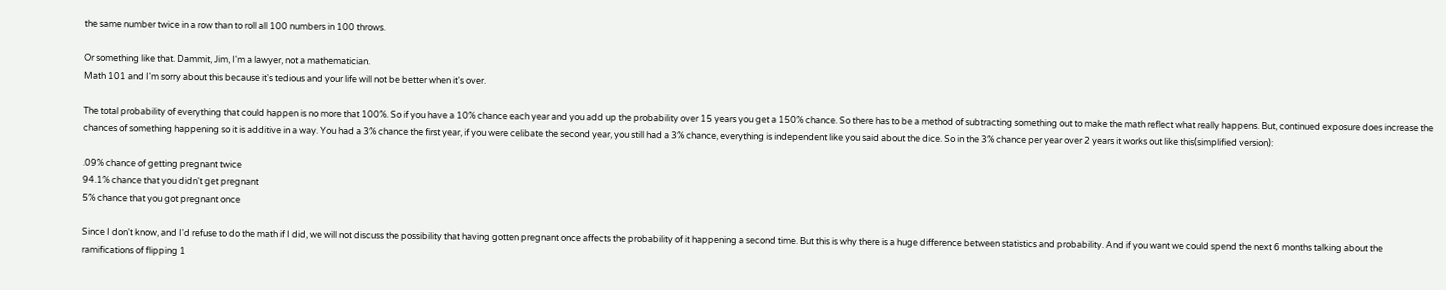the same number twice in a row than to roll all 100 numbers in 100 throws.

Or something like that. Dammit, Jim, I'm a lawyer, not a mathematician.
Math 101 and I'm sorry about this because it's tedious and your life will not be better when it's over.

The total probability of everything that could happen is no more that 100%. So if you have a 10% chance each year and you add up the probability over 15 years you get a 150% chance. So there has to be a method of subtracting something out to make the math reflect what really happens. But, continued exposure does increase the chances of something happening so it is additive in a way. You had a 3% chance the first year, if you were celibate the second year, you still had a 3% chance, everything is independent like you said about the dice. So in the 3% chance per year over 2 years it works out like this(simplified version):

.09% chance of getting pregnant twice
94.1% chance that you didn't get pregnant
5% chance that you got pregnant once

Since I don't know, and I'd refuse to do the math if I did, we will not discuss the possibility that having gotten pregnant once affects the probability of it happening a second time. But this is why there is a huge difference between statistics and probability. And if you want we could spend the next 6 months talking about the ramifications of flipping 1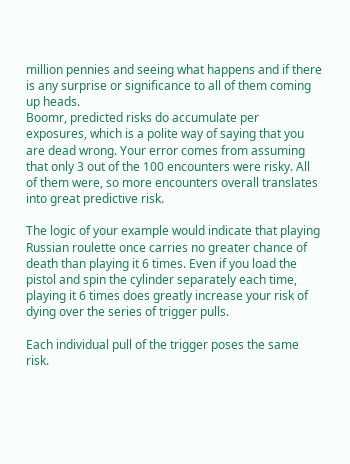million pennies and seeing what happens and if there is any surprise or significance to all of them coming up heads.
Boomr, predicted risks do accumulate per exposures, which is a polite way of saying that you are dead wrong. Your error comes from assuming that only 3 out of the 100 encounters were risky. All of them were, so more encounters overall translates into great predictive risk.

The logic of your example would indicate that playing Russian roulette once carries no greater chance of death than playing it 6 times. Even if you load the pistol and spin the cylinder separately each time, playing it 6 times does greatly increase your risk of dying over the series of trigger pulls.

Each individual pull of the trigger poses the same risk.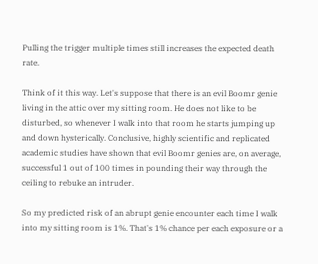Pulling the trigger multiple times still increases the expected death rate.

Think of it this way. Let's suppose that there is an evil Boomr genie living in the attic over my sitting room. He does not like to be disturbed, so whenever I walk into that room he starts jumping up and down hysterically. Conclusive, highly scientific and replicated academic studies have shown that evil Boomr genies are, on average, successful 1 out of 100 times in pounding their way through the ceiling to rebuke an intruder.

So my predicted risk of an abrupt genie encounter each time I walk into my sitting room is 1%. That's 1% chance per each exposure or a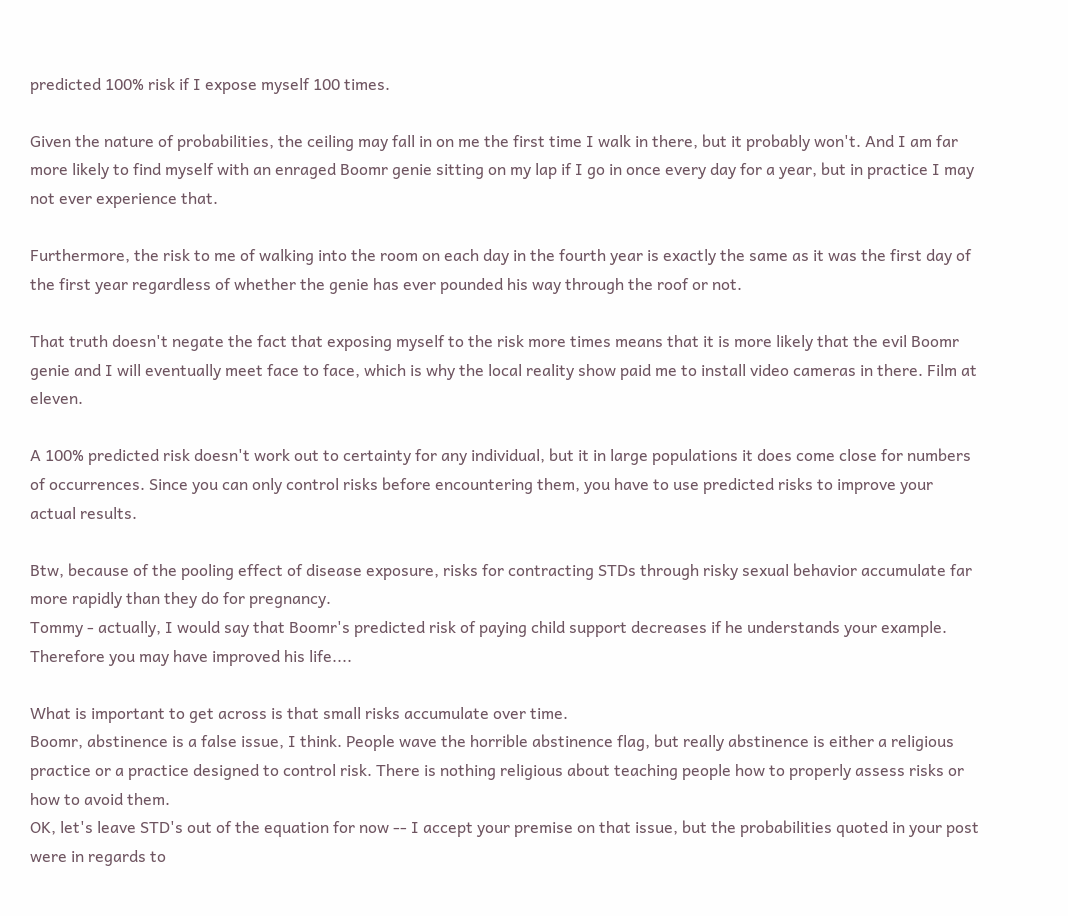predicted 100% risk if I expose myself 100 times.

Given the nature of probabilities, the ceiling may fall in on me the first time I walk in there, but it probably won't. And I am far more likely to find myself with an enraged Boomr genie sitting on my lap if I go in once every day for a year, but in practice I may not ever experience that.

Furthermore, the risk to me of walking into the room on each day in the fourth year is exactly the same as it was the first day of the first year regardless of whether the genie has ever pounded his way through the roof or not.

That truth doesn't negate the fact that exposing myself to the risk more times means that it is more likely that the evil Boomr genie and I will eventually meet face to face, which is why the local reality show paid me to install video cameras in there. Film at eleven.

A 100% predicted risk doesn't work out to certainty for any individual, but it in large populations it does come close for numbers of occurrences. Since you can only control risks before encountering them, you have to use predicted risks to improve your actual results.

Btw, because of the pooling effect of disease exposure, risks for contracting STDs through risky sexual behavior accumulate far more rapidly than they do for pregnancy.
Tommy - actually, I would say that Boomr's predicted risk of paying child support decreases if he understands your example. Therefore you may have improved his life....

What is important to get across is that small risks accumulate over time.
Boomr, abstinence is a false issue, I think. People wave the horrible abstinence flag, but really abstinence is either a religious practice or a practice designed to control risk. There is nothing religious about teaching people how to properly assess risks or how to avoid them.
OK, let's leave STD's out of the equation for now -- I accept your premise on that issue, but the probabilities quoted in your post were in regards to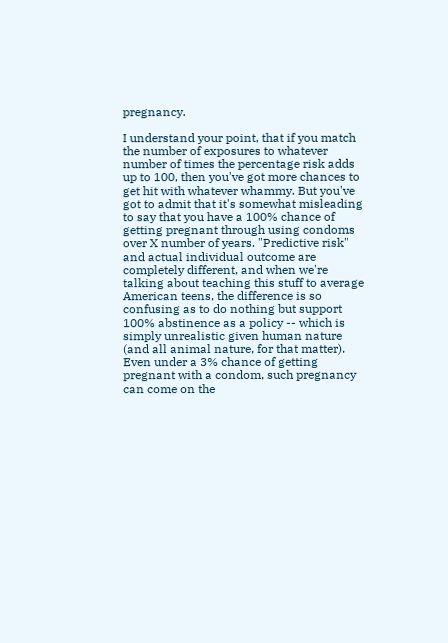pregnancy.

I understand your point, that if you match the number of exposures to whatever number of times the percentage risk adds up to 100, then you've got more chances to get hit with whatever whammy. But you've got to admit that it's somewhat misleading to say that you have a 100% chance of getting pregnant through using condoms over X number of years. "Predictive risk" and actual individual outcome are completely different, and when we're talking about teaching this stuff to average American teens, the difference is so confusing as to do nothing but support 100% abstinence as a policy -- which is simply unrealistic given human nature (and all animal nature, for that matter). Even under a 3% chance of getting pregnant with a condom, such pregnancy can come on the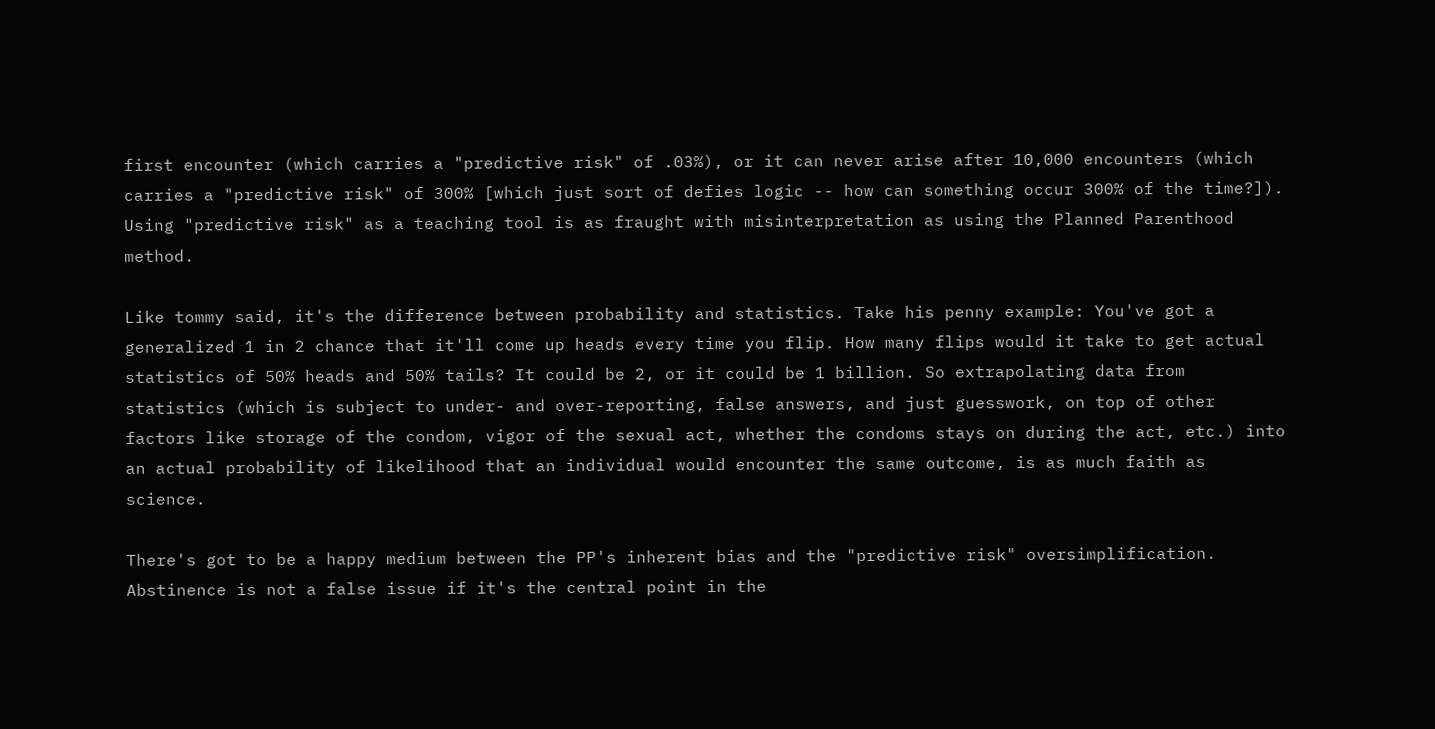first encounter (which carries a "predictive risk" of .03%), or it can never arise after 10,000 encounters (which carries a "predictive risk" of 300% [which just sort of defies logic -- how can something occur 300% of the time?]). Using "predictive risk" as a teaching tool is as fraught with misinterpretation as using the Planned Parenthood method.

Like tommy said, it's the difference between probability and statistics. Take his penny example: You've got a generalized 1 in 2 chance that it'll come up heads every time you flip. How many flips would it take to get actual statistics of 50% heads and 50% tails? It could be 2, or it could be 1 billion. So extrapolating data from statistics (which is subject to under- and over-reporting, false answers, and just guesswork, on top of other factors like storage of the condom, vigor of the sexual act, whether the condoms stays on during the act, etc.) into an actual probability of likelihood that an individual would encounter the same outcome, is as much faith as science.

There's got to be a happy medium between the PP's inherent bias and the "predictive risk" oversimplification.
Abstinence is not a false issue if it's the central point in the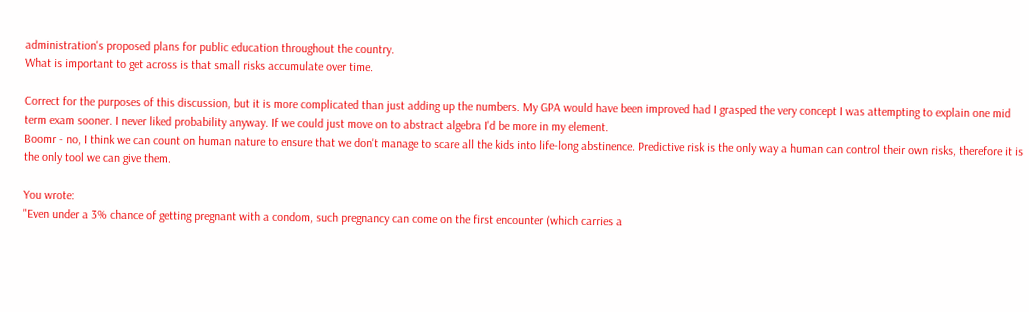administration's proposed plans for public education throughout the country.
What is important to get across is that small risks accumulate over time.

Correct for the purposes of this discussion, but it is more complicated than just adding up the numbers. My GPA would have been improved had I grasped the very concept I was attempting to explain one mid term exam sooner. I never liked probability anyway. If we could just move on to abstract algebra I'd be more in my element.
Boomr - no, I think we can count on human nature to ensure that we don't manage to scare all the kids into life-long abstinence. Predictive risk is the only way a human can control their own risks, therefore it is the only tool we can give them.

You wrote:
"Even under a 3% chance of getting pregnant with a condom, such pregnancy can come on the first encounter (which carries a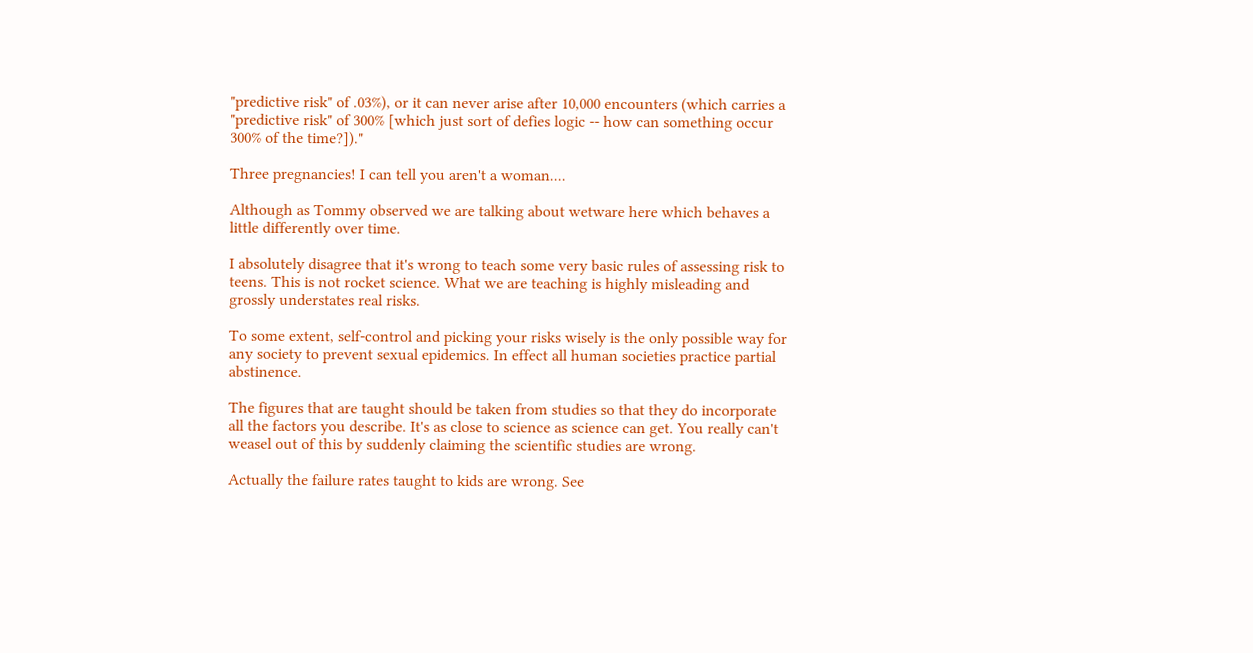"predictive risk" of .03%), or it can never arise after 10,000 encounters (which carries a "predictive risk" of 300% [which just sort of defies logic -- how can something occur 300% of the time?])."

Three pregnancies! I can tell you aren't a woman....

Although as Tommy observed we are talking about wetware here which behaves a little differently over time.

I absolutely disagree that it's wrong to teach some very basic rules of assessing risk to teens. This is not rocket science. What we are teaching is highly misleading and grossly understates real risks.

To some extent, self-control and picking your risks wisely is the only possible way for any society to prevent sexual epidemics. In effect all human societies practice partial abstinence.

The figures that are taught should be taken from studies so that they do incorporate all the factors you describe. It's as close to science as science can get. You really can't weasel out of this by suddenly claiming the scientific studies are wrong.

Actually the failure rates taught to kids are wrong. See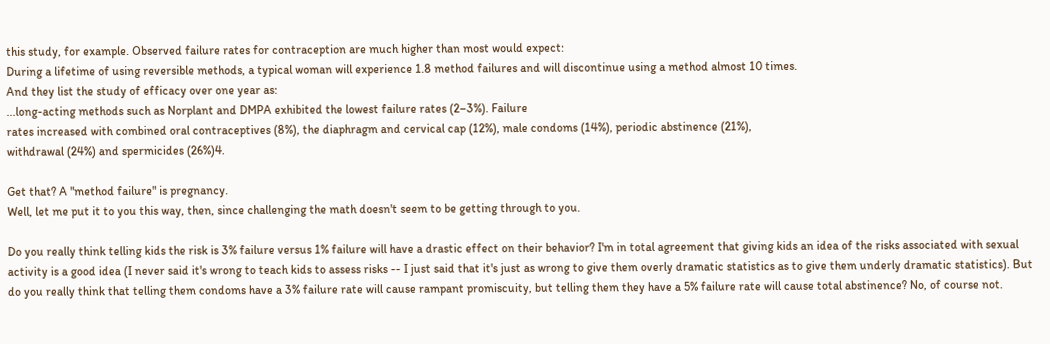this study, for example. Observed failure rates for contraception are much higher than most would expect:
During a lifetime of using reversible methods, a typical woman will experience 1.8 method failures and will discontinue using a method almost 10 times.
And they list the study of efficacy over one year as:
...long-acting methods such as Norplant and DMPA exhibited the lowest failure rates (2–3%). Failure
rates increased with combined oral contraceptives (8%), the diaphragm and cervical cap (12%), male condoms (14%), periodic abstinence (21%),
withdrawal (24%) and spermicides (26%)4.

Get that? A "method failure" is pregnancy.
Well, let me put it to you this way, then, since challenging the math doesn't seem to be getting through to you.

Do you really think telling kids the risk is 3% failure versus 1% failure will have a drastic effect on their behavior? I'm in total agreement that giving kids an idea of the risks associated with sexual activity is a good idea (I never said it's wrong to teach kids to assess risks -- I just said that it's just as wrong to give them overly dramatic statistics as to give them underly dramatic statistics). But do you really think that telling them condoms have a 3% failure rate will cause rampant promiscuity, but telling them they have a 5% failure rate will cause total abstinence? No, of course not.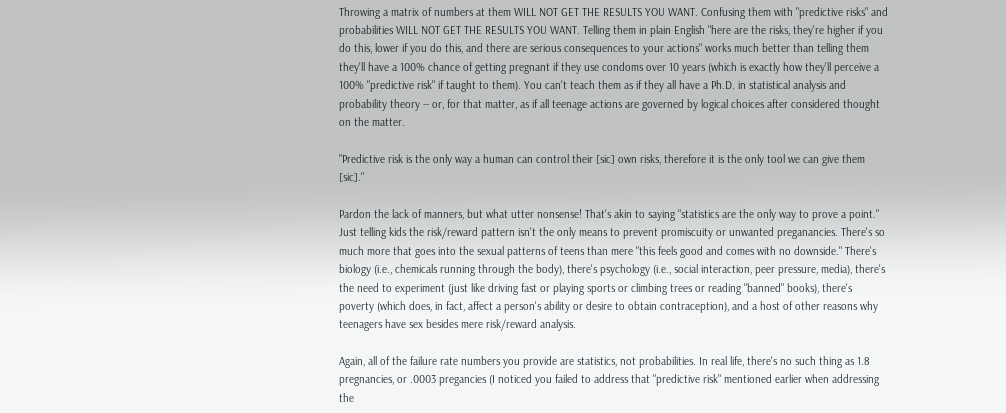Throwing a matrix of numbers at them WILL NOT GET THE RESULTS YOU WANT. Confusing them with "predictive risks" and probabilities WILL NOT GET THE RESULTS YOU WANT. Telling them in plain English "here are the risks, they're higher if you do this, lower if you do this, and there are serious consequences to your actions" works much better than telling them they'll have a 100% chance of getting pregnant if they use condoms over 10 years (which is exactly how they'll perceive a 100% "predictive risk" if taught to them). You can't teach them as if they all have a Ph.D. in statistical analysis and probability theory -- or, for that matter, as if all teenage actions are governed by logical choices after considered thought on the matter.

"Predictive risk is the only way a human can control their [sic] own risks, therefore it is the only tool we can give them [sic]."

Pardon the lack of manners, but what utter nonsense! That's akin to saying "statistics are the only way to prove a point." Just telling kids the risk/reward pattern isn't the only means to prevent promiscuity or unwanted preganancies. There's so much more that goes into the sexual patterns of teens than mere "this feels good and comes with no downside." There's biology (i.e., chemicals running through the body), there's psychology (i.e., social interaction, peer pressure, media), there's the need to experiment (just like driving fast or playing sports or climbing trees or reading "banned" books), there's poverty (which does, in fact, affect a person's ability or desire to obtain contraception), and a host of other reasons why teenagers have sex besides mere risk/reward analysis.

Again, all of the failure rate numbers you provide are statistics, not probabilities. In real life, there's no such thing as 1.8 pregnancies, or .0003 pregancies (I noticed you failed to address that "predictive risk" mentioned earlier when addressing the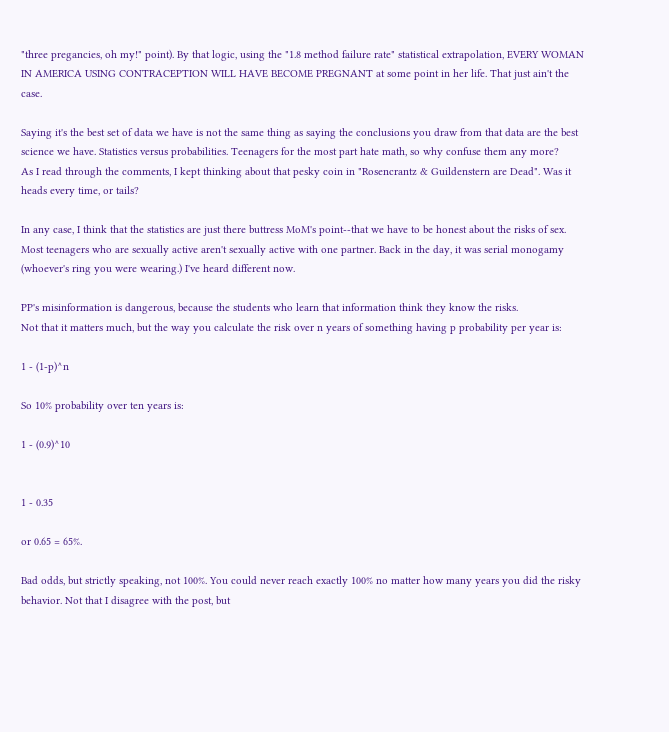"three pregancies, oh my!" point). By that logic, using the "1.8 method failure rate" statistical extrapolation, EVERY WOMAN IN AMERICA USING CONTRACEPTION WILL HAVE BECOME PREGNANT at some point in her life. That just ain't the case.

Saying it's the best set of data we have is not the same thing as saying the conclusions you draw from that data are the best science we have. Statistics versus probabilities. Teenagers for the most part hate math, so why confuse them any more?
As I read through the comments, I kept thinking about that pesky coin in "Rosencrantz & Guildenstern are Dead". Was it heads every time, or tails?

In any case, I think that the statistics are just there buttress MoM's point--that we have to be honest about the risks of sex. Most teenagers who are sexually active aren't sexually active with one partner. Back in the day, it was serial monogamy (whoever's ring you were wearing.) I've heard different now.

PP's misinformation is dangerous, because the students who learn that information think they know the risks.
Not that it matters much, but the way you calculate the risk over n years of something having p probability per year is:

1 - (1-p)^n

So 10% probability over ten years is:

1 - (0.9)^10


1 - 0.35

or 0.65 = 65%.

Bad odds, but strictly speaking, not 100%. You could never reach exactly 100% no matter how many years you did the risky behavior. Not that I disagree with the post, but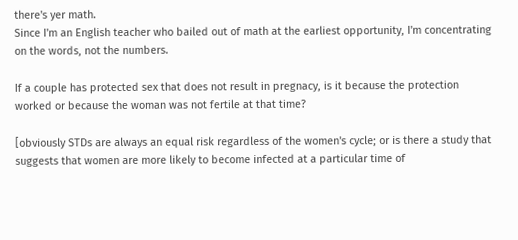there's yer math.
Since I'm an English teacher who bailed out of math at the earliest opportunity, I'm concentrating on the words, not the numbers.

If a couple has protected sex that does not result in pregnacy, is it because the protection worked or because the woman was not fertile at that time?

[obviously STDs are always an equal risk regardless of the women's cycle; or is there a study that suggests that women are more likely to become infected at a particular time of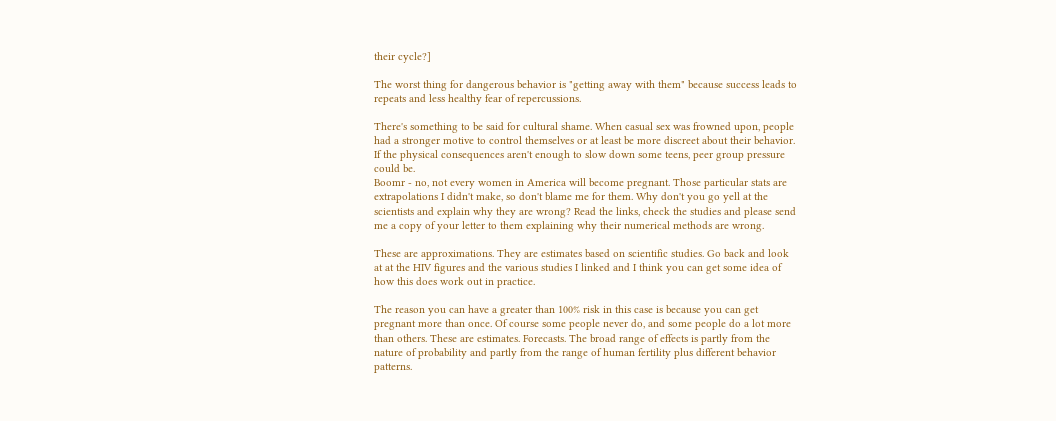their cycle?]

The worst thing for dangerous behavior is "getting away with them" because success leads to repeats and less healthy fear of repercussions.

There's something to be said for cultural shame. When casual sex was frowned upon, people had a stronger motive to control themselves or at least be more discreet about their behavior. If the physical consequences aren't enough to slow down some teens, peer group pressure could be.
Boomr - no, not every women in America will become pregnant. Those particular stats are extrapolations I didn't make, so don't blame me for them. Why don't you go yell at the scientists and explain why they are wrong? Read the links, check the studies and please send me a copy of your letter to them explaining why their numerical methods are wrong.

These are approximations. They are estimates based on scientific studies. Go back and look at at the HIV figures and the various studies I linked and I think you can get some idea of how this does work out in practice.

The reason you can have a greater than 100% risk in this case is because you can get pregnant more than once. Of course some people never do, and some people do a lot more than others. These are estimates. Forecasts. The broad range of effects is partly from the nature of probability and partly from the range of human fertility plus different behavior patterns.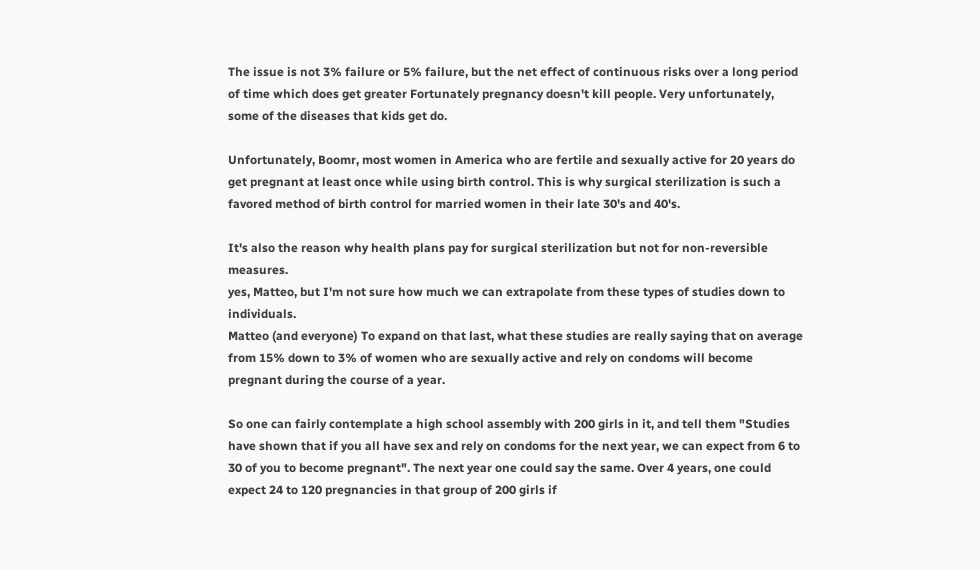The issue is not 3% failure or 5% failure, but the net effect of continuous risks over a long period of time which does get greater Fortunately pregnancy doesn't kill people. Very unfortunately, some of the diseases that kids get do.

Unfortunately, Boomr, most women in America who are fertile and sexually active for 20 years do get pregnant at least once while using birth control. This is why surgical sterilization is such a favored method of birth control for married women in their late 30's and 40's.

It's also the reason why health plans pay for surgical sterilization but not for non-reversible measures.
yes, Matteo, but I'm not sure how much we can extrapolate from these types of studies down to individuals.
Matteo (and everyone) To expand on that last, what these studies are really saying that on average from 15% down to 3% of women who are sexually active and rely on condoms will become pregnant during the course of a year.

So one can fairly contemplate a high school assembly with 200 girls in it, and tell them "Studies have shown that if you all have sex and rely on condoms for the next year, we can expect from 6 to 30 of you to become pregnant". The next year one could say the same. Over 4 years, one could expect 24 to 120 pregnancies in that group of 200 girls if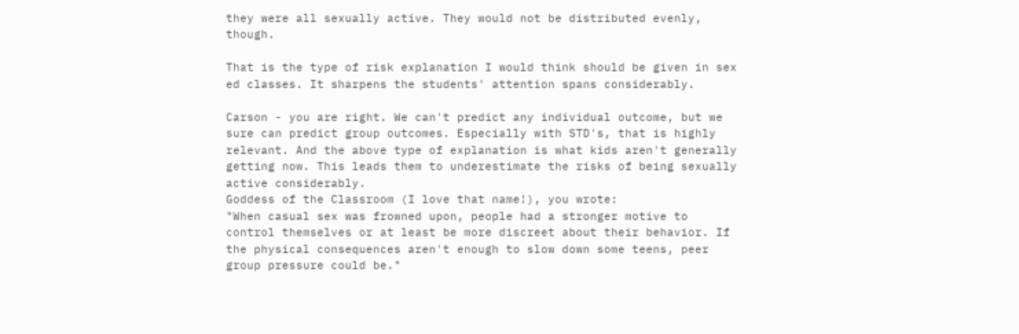they were all sexually active. They would not be distributed evenly, though.

That is the type of risk explanation I would think should be given in sex ed classes. It sharpens the students' attention spans considerably.

Carson - you are right. We can't predict any individual outcome, but we sure can predict group outcomes. Especially with STD's, that is highly relevant. And the above type of explanation is what kids aren't generally getting now. This leads them to underestimate the risks of being sexually active considerably.
Goddess of the Classroom (I love that name!), you wrote:
"When casual sex was frowned upon, people had a stronger motive to control themselves or at least be more discreet about their behavior. If the physical consequences aren't enough to slow down some teens, peer group pressure could be."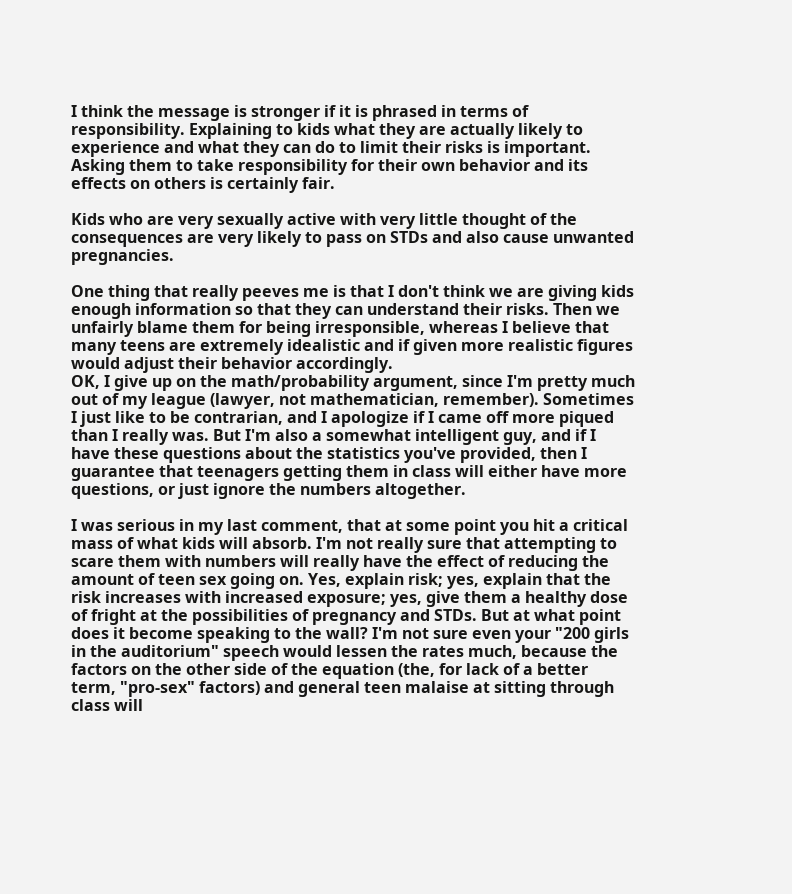I think the message is stronger if it is phrased in terms of responsibility. Explaining to kids what they are actually likely to experience and what they can do to limit their risks is important. Asking them to take responsibility for their own behavior and its effects on others is certainly fair.

Kids who are very sexually active with very little thought of the consequences are very likely to pass on STDs and also cause unwanted pregnancies.

One thing that really peeves me is that I don't think we are giving kids enough information so that they can understand their risks. Then we unfairly blame them for being irresponsible, whereas I believe that many teens are extremely idealistic and if given more realistic figures would adjust their behavior accordingly.
OK, I give up on the math/probability argument, since I'm pretty much out of my league (lawyer, not mathematician, remember). Sometimes I just like to be contrarian, and I apologize if I came off more piqued than I really was. But I'm also a somewhat intelligent guy, and if I have these questions about the statistics you've provided, then I guarantee that teenagers getting them in class will either have more questions, or just ignore the numbers altogether.

I was serious in my last comment, that at some point you hit a critical mass of what kids will absorb. I'm not really sure that attempting to scare them with numbers will really have the effect of reducing the amount of teen sex going on. Yes, explain risk; yes, explain that the risk increases with increased exposure; yes, give them a healthy dose of fright at the possibilities of pregnancy and STDs. But at what point does it become speaking to the wall? I'm not sure even your "200 girls in the auditorium" speech would lessen the rates much, because the factors on the other side of the equation (the, for lack of a better term, "pro-sex" factors) and general teen malaise at sitting through class will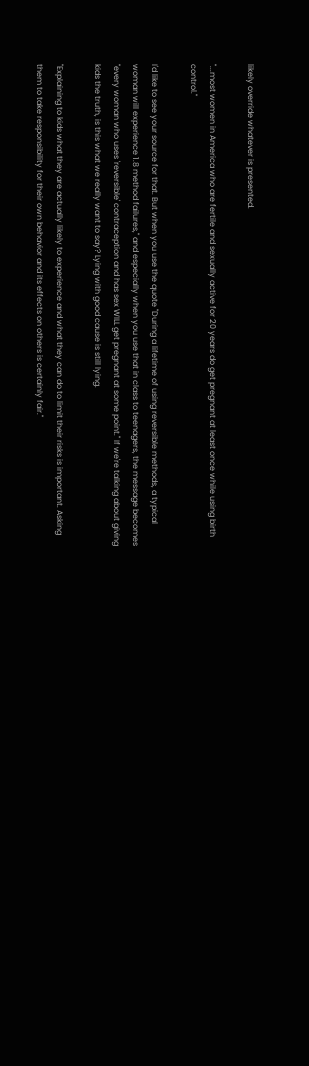likely override whatever is presented.

"...most women in America who are fertile and sexually active for 20 years do get pregnant at least once while using birth control."

I'd like to see your source for that. But when you use the quote "During a lifetime of using reversible methods, a typical woman will experience 1.8 method failures," and especially when you use that in class to teenagers, the message becomes "every woman who uses 'reversible' contraception and has sex WILL get pregnant at some point." If we're talking about giving kids the truth, is this what we really want to say? Lying with good cause is still lying.

"Explaining to kids what they are actually likely to experience and what they can do to limit their risks is important. Asking them to take responsibility for their own behavior and its effects on others is certainly fair."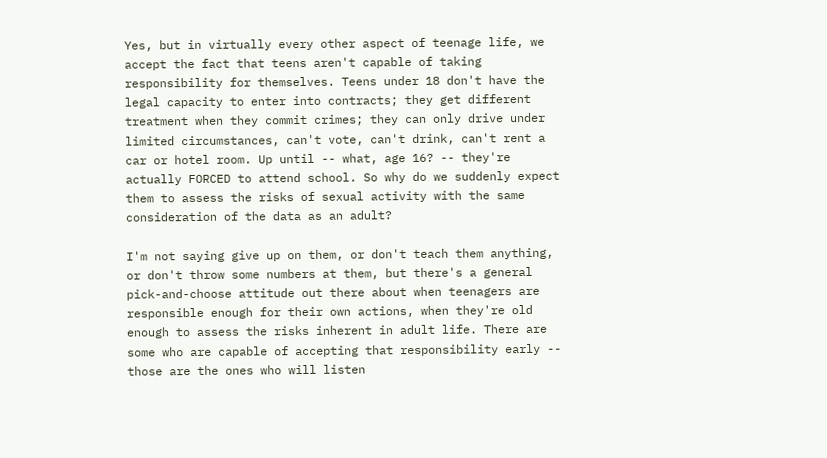Yes, but in virtually every other aspect of teenage life, we accept the fact that teens aren't capable of taking responsibility for themselves. Teens under 18 don't have the legal capacity to enter into contracts; they get different treatment when they commit crimes; they can only drive under limited circumstances, can't vote, can't drink, can't rent a car or hotel room. Up until -- what, age 16? -- they're actually FORCED to attend school. So why do we suddenly expect them to assess the risks of sexual activity with the same consideration of the data as an adult?

I'm not saying give up on them, or don't teach them anything, or don't throw some numbers at them, but there's a general pick-and-choose attitude out there about when teenagers are responsible enough for their own actions, when they're old enough to assess the risks inherent in adult life. There are some who are capable of accepting that responsibility early -- those are the ones who will listen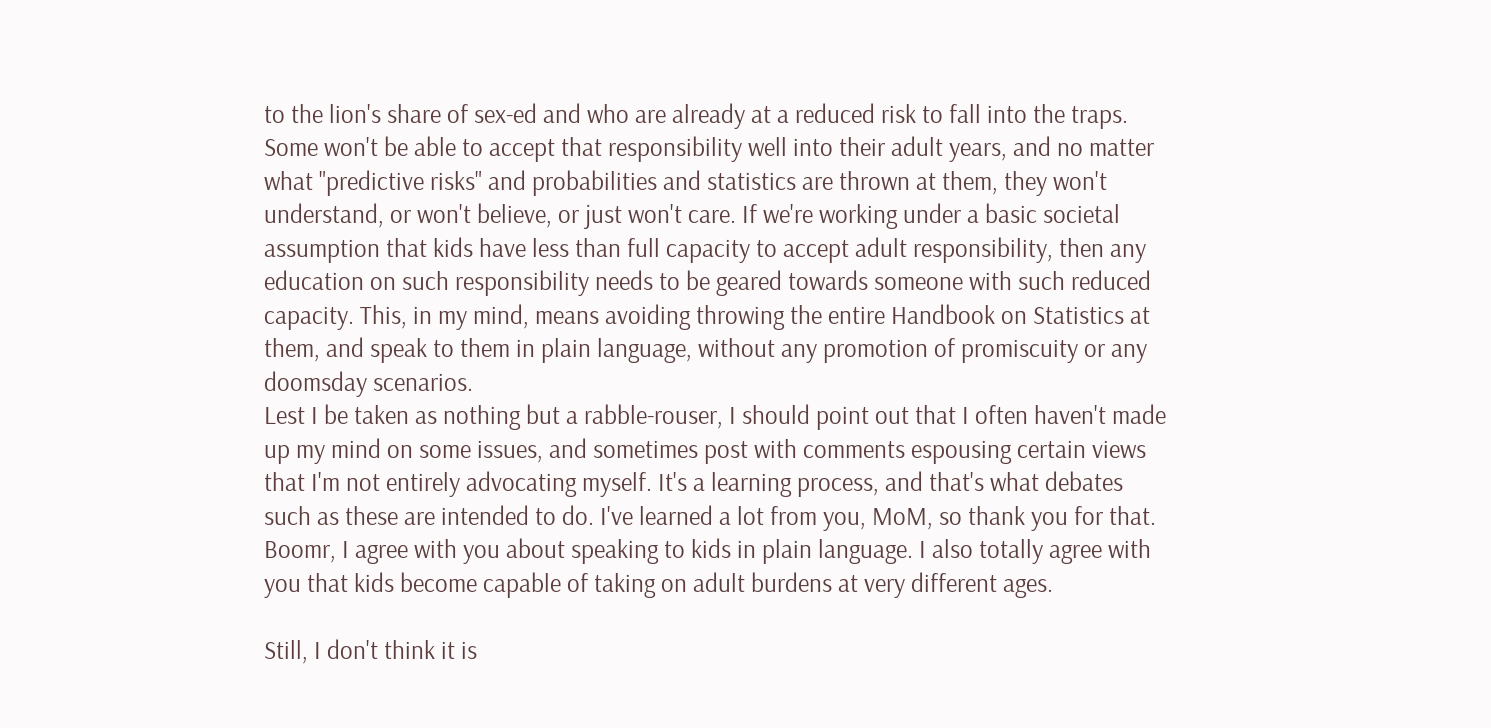to the lion's share of sex-ed and who are already at a reduced risk to fall into the traps. Some won't be able to accept that responsibility well into their adult years, and no matter what "predictive risks" and probabilities and statistics are thrown at them, they won't understand, or won't believe, or just won't care. If we're working under a basic societal assumption that kids have less than full capacity to accept adult responsibility, then any education on such responsibility needs to be geared towards someone with such reduced capacity. This, in my mind, means avoiding throwing the entire Handbook on Statistics at them, and speak to them in plain language, without any promotion of promiscuity or any doomsday scenarios.
Lest I be taken as nothing but a rabble-rouser, I should point out that I often haven't made up my mind on some issues, and sometimes post with comments espousing certain views that I'm not entirely advocating myself. It's a learning process, and that's what debates such as these are intended to do. I've learned a lot from you, MoM, so thank you for that.
Boomr, I agree with you about speaking to kids in plain language. I also totally agree with you that kids become capable of taking on adult burdens at very different ages.

Still, I don't think it is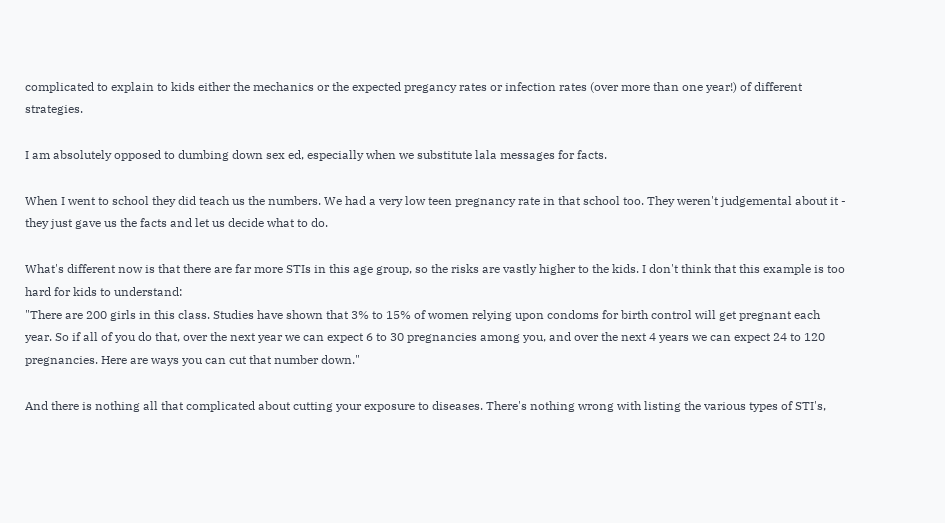complicated to explain to kids either the mechanics or the expected pregancy rates or infection rates (over more than one year!) of different strategies.

I am absolutely opposed to dumbing down sex ed, especially when we substitute lala messages for facts.

When I went to school they did teach us the numbers. We had a very low teen pregnancy rate in that school too. They weren't judgemental about it - they just gave us the facts and let us decide what to do.

What's different now is that there are far more STIs in this age group, so the risks are vastly higher to the kids. I don't think that this example is too hard for kids to understand:
"There are 200 girls in this class. Studies have shown that 3% to 15% of women relying upon condoms for birth control will get pregnant each year. So if all of you do that, over the next year we can expect 6 to 30 pregnancies among you, and over the next 4 years we can expect 24 to 120 pregnancies. Here are ways you can cut that number down."

And there is nothing all that complicated about cutting your exposure to diseases. There's nothing wrong with listing the various types of STI's,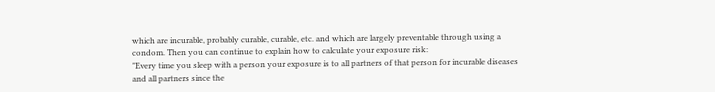which are incurable, probably curable, curable, etc. and which are largely preventable through using a condom. Then you can continue to explain how to calculate your exposure risk:
"Every time you sleep with a person your exposure is to all partners of that person for incurable diseases and all partners since the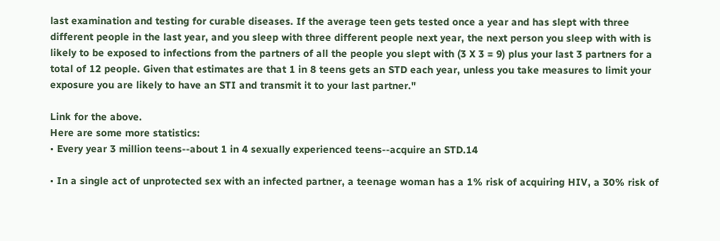last examination and testing for curable diseases. If the average teen gets tested once a year and has slept with three different people in the last year, and you sleep with three different people next year, the next person you sleep with with is likely to be exposed to infections from the partners of all the people you slept with (3 X 3 = 9) plus your last 3 partners for a total of 12 people. Given that estimates are that 1 in 8 teens gets an STD each year, unless you take measures to limit your exposure you are likely to have an STI and transmit it to your last partner."

Link for the above.
Here are some more statistics:
• Every year 3 million teens--about 1 in 4 sexually experienced teens--acquire an STD.14

• In a single act of unprotected sex with an infected partner, a teenage woman has a 1% risk of acquiring HIV, a 30% risk of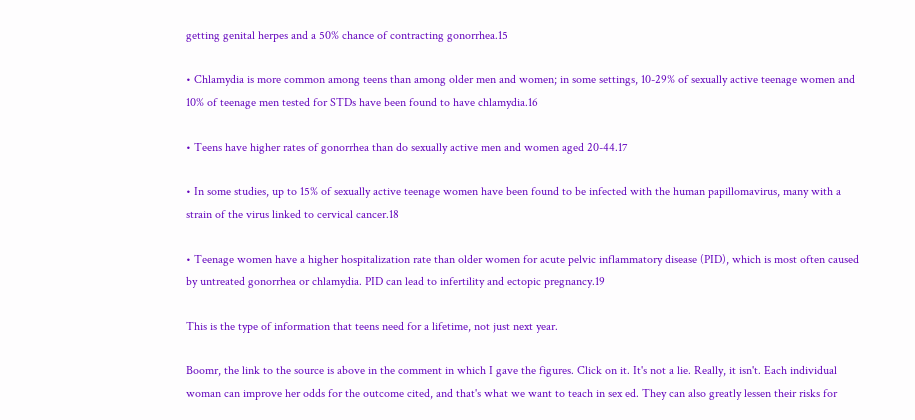getting genital herpes and a 50% chance of contracting gonorrhea.15

• Chlamydia is more common among teens than among older men and women; in some settings, 10-29% of sexually active teenage women and 10% of teenage men tested for STDs have been found to have chlamydia.16

• Teens have higher rates of gonorrhea than do sexually active men and women aged 20-44.17

• In some studies, up to 15% of sexually active teenage women have been found to be infected with the human papillomavirus, many with a strain of the virus linked to cervical cancer.18

• Teenage women have a higher hospitalization rate than older women for acute pelvic inflammatory disease (PID), which is most often caused by untreated gonorrhea or chlamydia. PID can lead to infertility and ectopic pregnancy.19

This is the type of information that teens need for a lifetime, not just next year.

Boomr, the link to the source is above in the comment in which I gave the figures. Click on it. It's not a lie. Really, it isn't. Each individual woman can improve her odds for the outcome cited, and that's what we want to teach in sex ed. They can also greatly lessen their risks for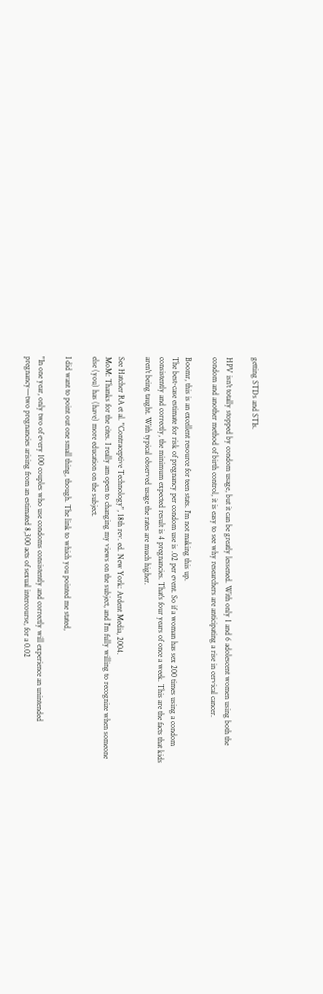getting STDs and STIs.

HPV isn't totally stopped by condom usage, but it can be greatly lessened. With only 1 and 6 adolescent women using both the condom and another method of birth control, it is easy to see why researchers are anticipating a rise in cervical cancer.

Boomr, this is an excellent resource for teen stats. I'm not making this up.
The best-case estimate for risk of pregnancy per condom use is .02 per event. So if a woman has sex 200 times using a condom consistently and correctly, the minimum expected result is 4 pregnancies. That's four years of once a week. This are the facts that kids aren't being taught. With typical observed usage the rates are much higher.

See Hatcher RA et al. "Contraceptive Technology", 18th rev. ed. New York: Ardent Media, 2004.
MoM: Thanks for the cites. I really am open to changing my views on the subject, and I'm fully willing to recognize when someone else (you) has (have) more education on the subject.

I did want to point out one small thing, though. The link to which you pointed me stated,

"In one year, only two of every 100 couples who use condoms consistently and correctly will experience an unintended pregnancy—two pregnancies arising from an estimated 8,300 acts of sexual intercourse, for a 0.02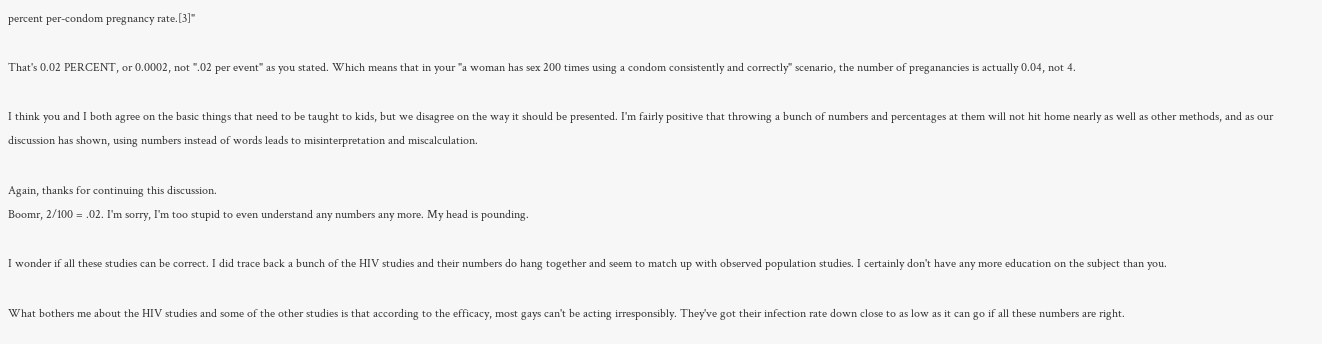percent per-condom pregnancy rate.[3]"

That's 0.02 PERCENT, or 0.0002, not ".02 per event" as you stated. Which means that in your "a woman has sex 200 times using a condom consistently and correctly" scenario, the number of preganancies is actually 0.04, not 4.

I think you and I both agree on the basic things that need to be taught to kids, but we disagree on the way it should be presented. I'm fairly positive that throwing a bunch of numbers and percentages at them will not hit home nearly as well as other methods, and as our discussion has shown, using numbers instead of words leads to misinterpretation and miscalculation.

Again, thanks for continuing this discussion.
Boomr, 2/100 = .02. I'm sorry, I'm too stupid to even understand any numbers any more. My head is pounding.

I wonder if all these studies can be correct. I did trace back a bunch of the HIV studies and their numbers do hang together and seem to match up with observed population studies. I certainly don't have any more education on the subject than you.

What bothers me about the HIV studies and some of the other studies is that according to the efficacy, most gays can't be acting irresponsibly. They've got their infection rate down close to as low as it can go if all these numbers are right.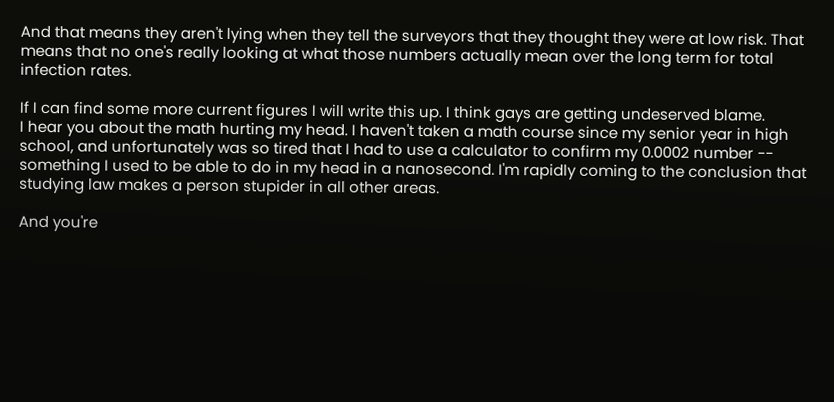And that means they aren't lying when they tell the surveyors that they thought they were at low risk. That means that no one's really looking at what those numbers actually mean over the long term for total infection rates.

If I can find some more current figures I will write this up. I think gays are getting undeserved blame.
I hear you about the math hurting my head. I haven't taken a math course since my senior year in high school, and unfortunately was so tired that I had to use a calculator to confirm my 0.0002 number -- something I used to be able to do in my head in a nanosecond. I'm rapidly coming to the conclusion that studying law makes a person stupider in all other areas.

And you're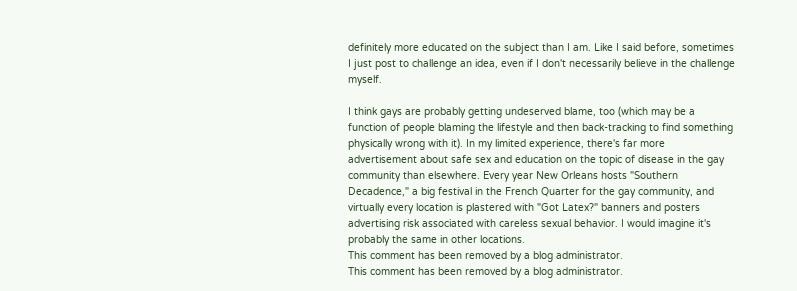definitely more educated on the subject than I am. Like I said before, sometimes I just post to challenge an idea, even if I don't necessarily believe in the challenge myself.

I think gays are probably getting undeserved blame, too (which may be a function of people blaming the lifestyle and then back-tracking to find something physically wrong with it). In my limited experience, there's far more advertisement about safe sex and education on the topic of disease in the gay community than elsewhere. Every year New Orleans hosts "Southern Decadence," a big festival in the French Quarter for the gay community, and virtually every location is plastered with "Got Latex?" banners and posters advertising risk associated with careless sexual behavior. I would imagine it's probably the same in other locations.
This comment has been removed by a blog administrator.
This comment has been removed by a blog administrator.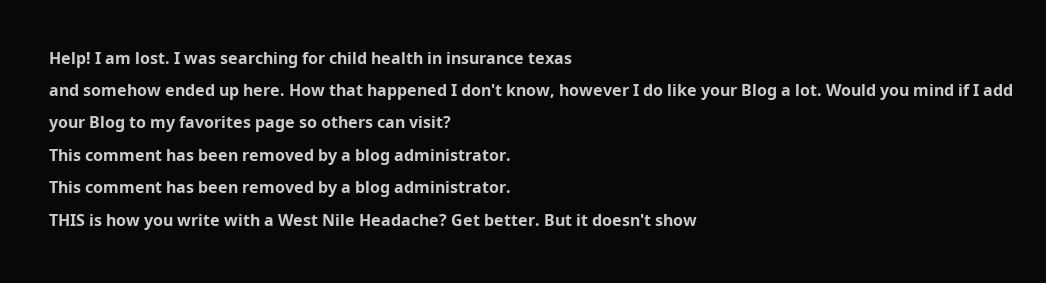Help! I am lost. I was searching for child health in insurance texas
and somehow ended up here. How that happened I don't know, however I do like your Blog a lot. Would you mind if I add your Blog to my favorites page so others can visit?
This comment has been removed by a blog administrator.
This comment has been removed by a blog administrator.
THIS is how you write with a West Nile Headache? Get better. But it doesn't show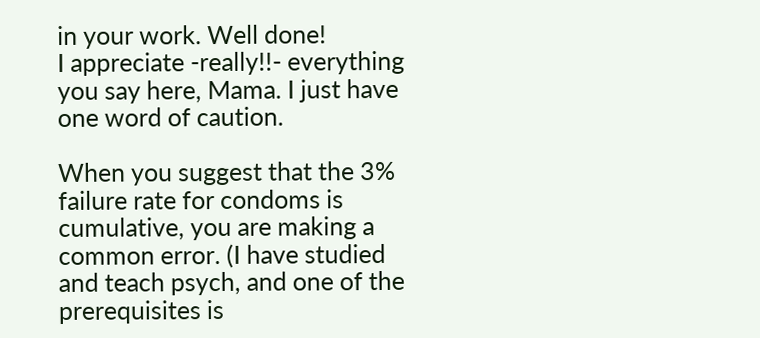in your work. Well done!
I appreciate -really!!- everything you say here, Mama. I just have one word of caution.

When you suggest that the 3% failure rate for condoms is cumulative, you are making a common error. (I have studied and teach psych, and one of the prerequisites is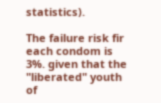statistics).

The failure risk fir each condom is 3%. given that the "liberated" youth of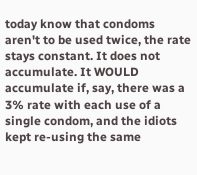today know that condoms aren't to be used twice, the rate stays constant. It does not accumulate. It WOULD accumulate if, say, there was a 3% rate with each use of a single condom, and the idiots kept re-using the same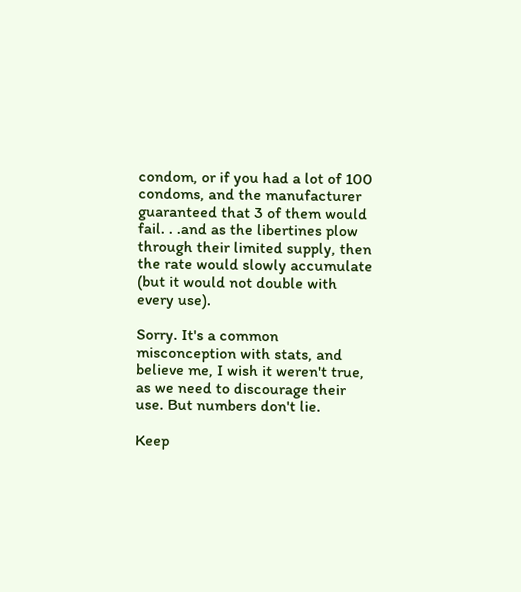condom, or if you had a lot of 100 condoms, and the manufacturer guaranteed that 3 of them would fail. . .and as the libertines plow through their limited supply, then the rate would slowly accumulate (but it would not double with every use).

Sorry. It's a common misconception with stats, and believe me, I wish it weren't true, as we need to discourage their use. But numbers don't lie.

Keep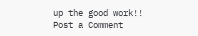up the good work!!
Post a Comment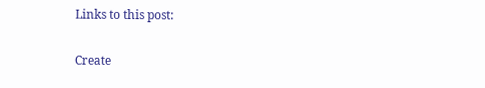Links to this post:

Create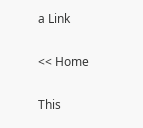a Link

<< Home

This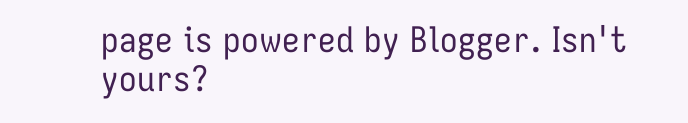page is powered by Blogger. Isn't yours?